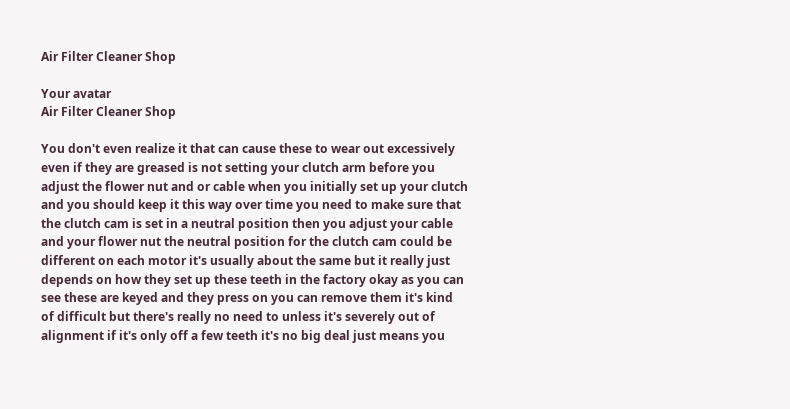Air Filter Cleaner Shop

Your avatar
Air Filter Cleaner Shop

You don't even realize it that can cause these to wear out excessively even if they are greased is not setting your clutch arm before you adjust the flower nut and or cable when you initially set up your clutch and you should keep it this way over time you need to make sure that the clutch cam is set in a neutral position then you adjust your cable and your flower nut the neutral position for the clutch cam could be different on each motor it's usually about the same but it really just depends on how they set up these teeth in the factory okay as you can see these are keyed and they press on you can remove them it's kind of difficult but there's really no need to unless it's severely out of alignment if it's only off a few teeth it's no big deal just means you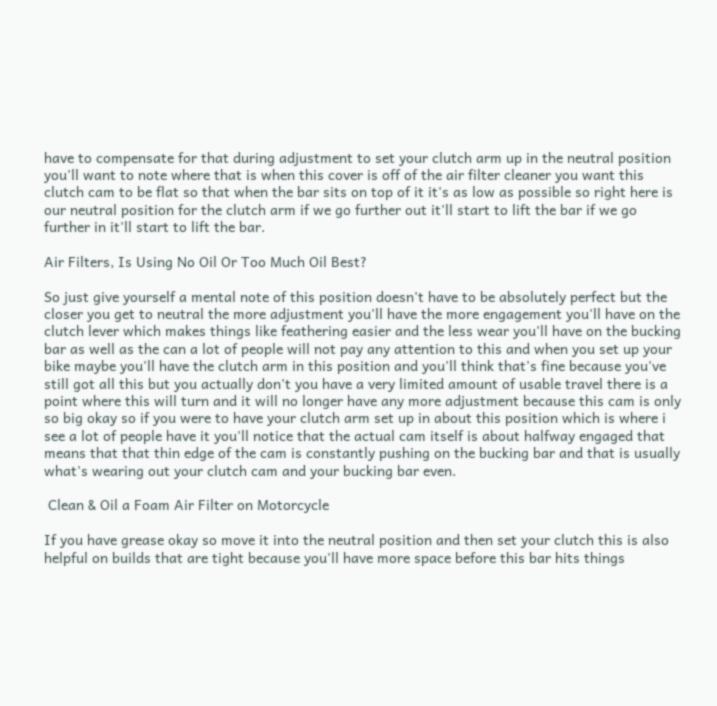have to compensate for that during adjustment to set your clutch arm up in the neutral position you'll want to note where that is when this cover is off of the air filter cleaner you want this clutch cam to be flat so that when the bar sits on top of it it's as low as possible so right here is our neutral position for the clutch arm if we go further out it'll start to lift the bar if we go further in it'll start to lift the bar.

Air Filters, Is Using No Oil Or Too Much Oil Best?

So just give yourself a mental note of this position doesn't have to be absolutely perfect but the closer you get to neutral the more adjustment you'll have the more engagement you'll have on the clutch lever which makes things like feathering easier and the less wear you'll have on the bucking bar as well as the can a lot of people will not pay any attention to this and when you set up your bike maybe you'll have the clutch arm in this position and you'll think that's fine because you've still got all this but you actually don't you have a very limited amount of usable travel there is a point where this will turn and it will no longer have any more adjustment because this cam is only so big okay so if you were to have your clutch arm set up in about this position which is where i see a lot of people have it you'll notice that the actual cam itself is about halfway engaged that means that that thin edge of the cam is constantly pushing on the bucking bar and that is usually what's wearing out your clutch cam and your bucking bar even.

 Clean & Oil a Foam Air Filter on Motorcycle

If you have grease okay so move it into the neutral position and then set your clutch this is also helpful on builds that are tight because you'll have more space before this bar hits things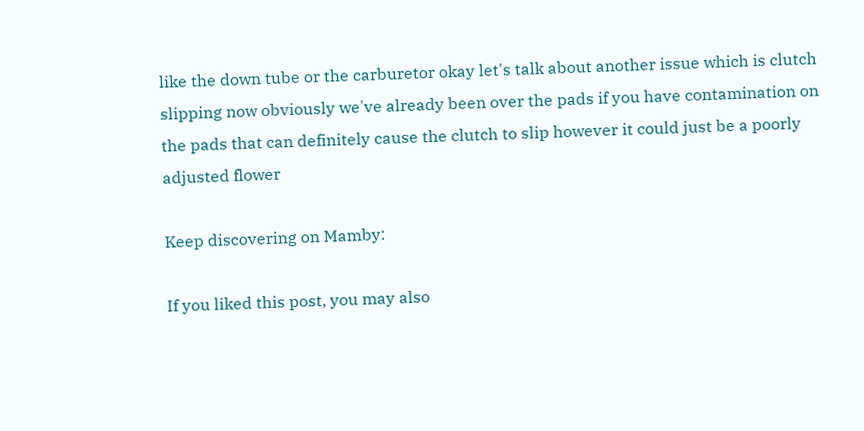like the down tube or the carburetor okay let's talk about another issue which is clutch slipping now obviously we've already been over the pads if you have contamination on the pads that can definitely cause the clutch to slip however it could just be a poorly adjusted flower

Keep discovering on Mamby:

If you liked this post, you may also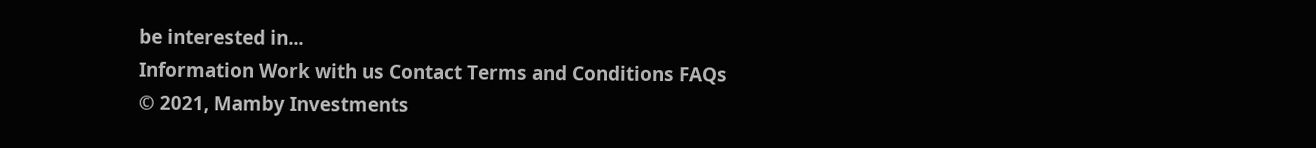be interested in...
Information Work with us Contact Terms and Conditions FAQs
© 2021, Mamby Investments